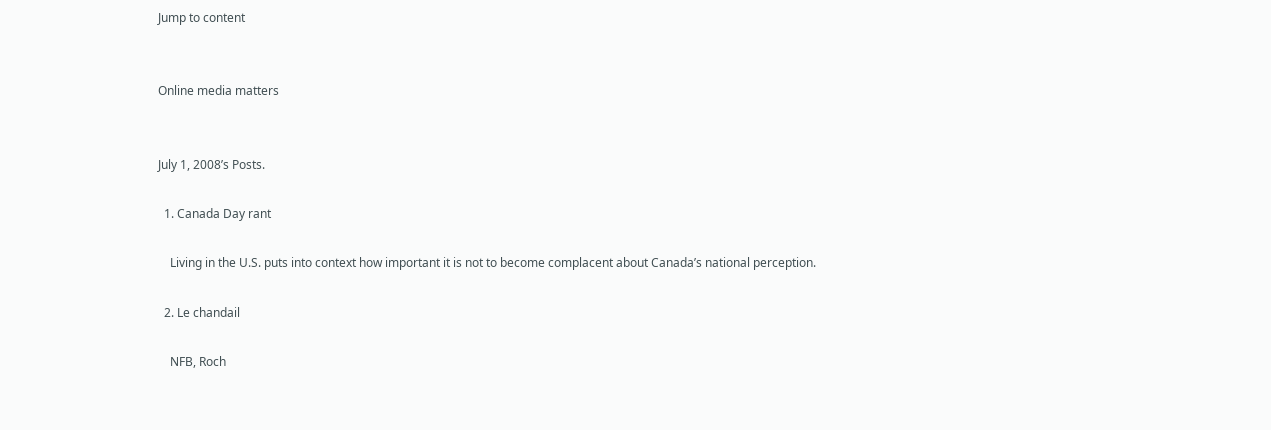Jump to content


Online media matters


July 1, 2008’s Posts.

  1. Canada Day rant

    Living in the U.S. puts into context how important it is not to become complacent about Canada’s national perception.

  2. Le chandail

    NFB, Roch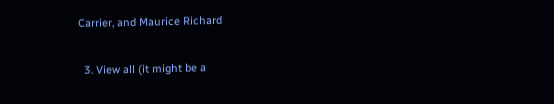Carrier, and Maurice Richard

  3. View all (it might be a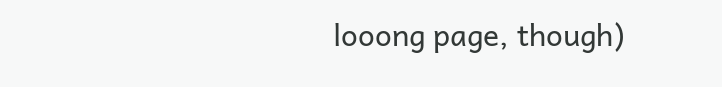looong page, though)